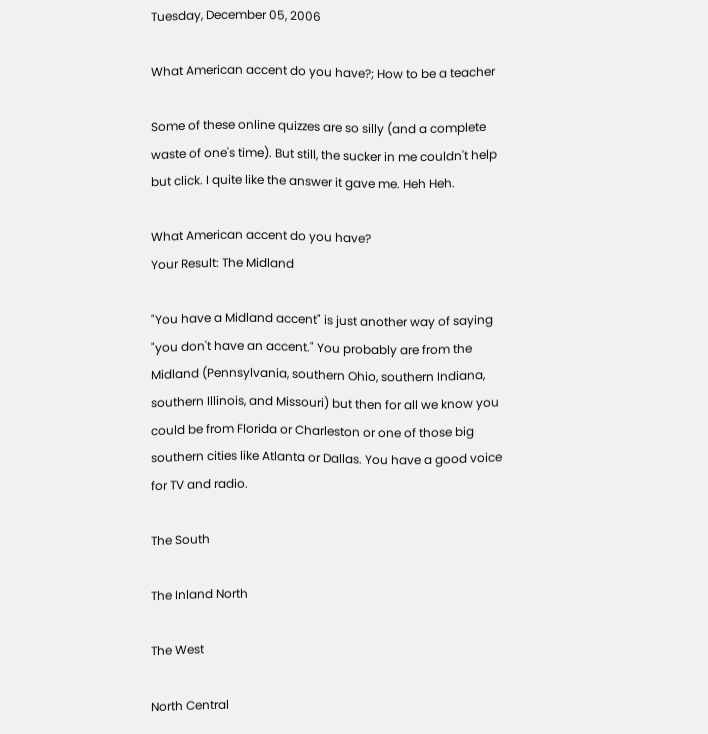Tuesday, December 05, 2006

What American accent do you have?; How to be a teacher

Some of these online quizzes are so silly (and a complete waste of one's time). But still, the sucker in me couldn't help but click. I quite like the answer it gave me. Heh Heh.

What American accent do you have?
Your Result: The Midland

"You have a Midland accent" is just another way of saying "you don't have an accent." You probably are from the Midland (Pennsylvania, southern Ohio, southern Indiana, southern Illinois, and Missouri) but then for all we know you could be from Florida or Charleston or one of those big southern cities like Atlanta or Dallas. You have a good voice for TV and radio.

The South

The Inland North

The West

North Central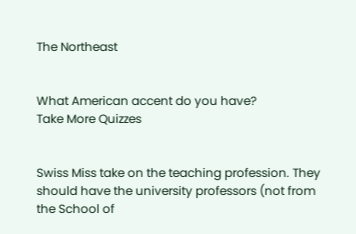The Northeast


What American accent do you have?
Take More Quizzes


Swiss Miss take on the teaching profession. They should have the university professors (not from the School of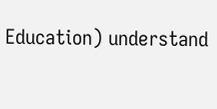Education) understand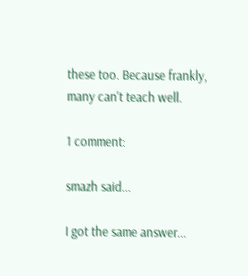these too. Because frankly, many can't teach well.

1 comment:

smazh said...

I got the same answer...